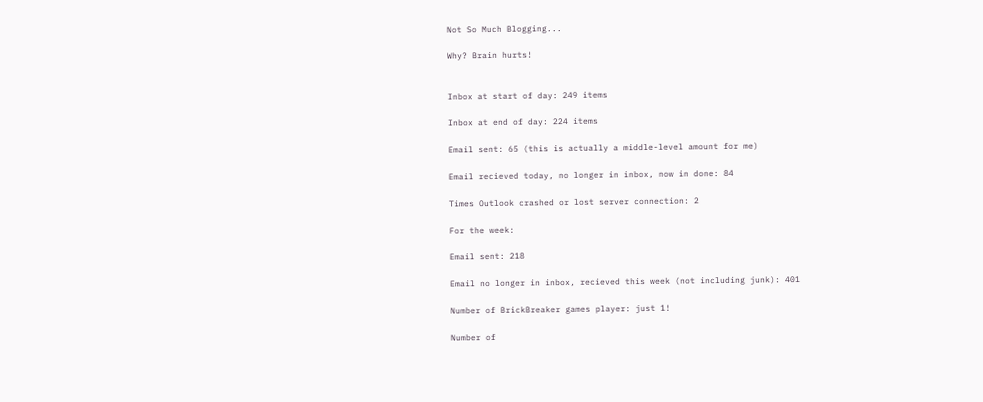Not So Much Blogging...

Why? Brain hurts!


Inbox at start of day: 249 items

Inbox at end of day: 224 items

Email sent: 65 (this is actually a middle-level amount for me)

Email recieved today, no longer in inbox, now in done: 84

Times Outlook crashed or lost server connection: 2

For the week:

Email sent: 218

Email no longer in inbox, recieved this week (not including junk): 401

Number of BrickBreaker games player: just 1!

Number of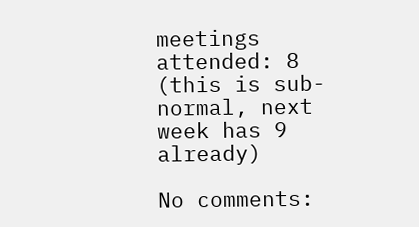meetings attended: 8 (this is sub-normal, next week has 9 already)

No comments: